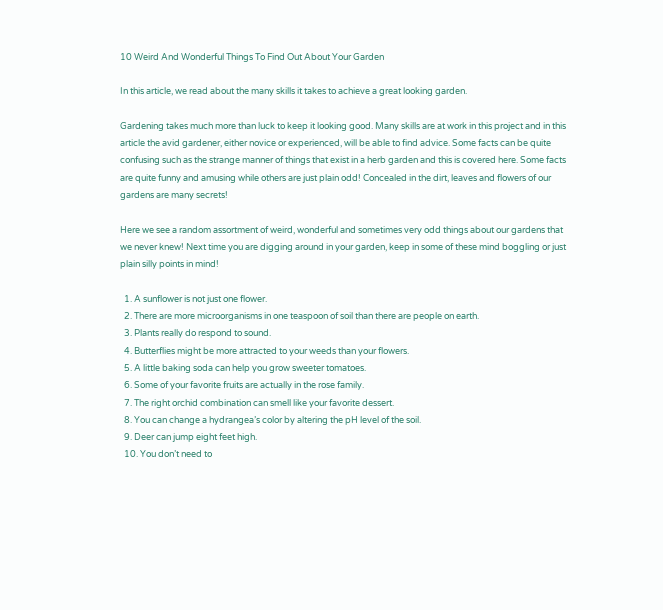10 Weird And Wonderful Things To Find Out About Your Garden

In this article, we read about the many skills it takes to achieve a great looking garden.

Gardening takes much more than luck to keep it looking good. Many skills are at work in this project and in this article the avid gardener, either novice or experienced, will be able to find advice. Some facts can be quite confusing such as the strange manner of things that exist in a herb garden and this is covered here. Some facts are quite funny and amusing while others are just plain odd! Concealed in the dirt, leaves and flowers of our gardens are many secrets!

Here we see a random assortment of weird, wonderful and sometimes very odd things about our gardens that we never knew! Next time you are digging around in your garden, keep in some of these mind boggling or just plain silly points in mind!

  1. A sunflower is not just one flower.
  2. There are more microorganisms in one teaspoon of soil than there are people on earth.
  3. Plants really do respond to sound.
  4. Butterflies might be more attracted to your weeds than your flowers.
  5. A little baking soda can help you grow sweeter tomatoes.
  6. Some of your favorite fruits are actually in the rose family.
  7. The right orchid combination can smell like your favorite dessert.
  8. You can change a hydrangea’s color by altering the pH level of the soil.
  9. Deer can jump eight feet high.
  10. You don’t need to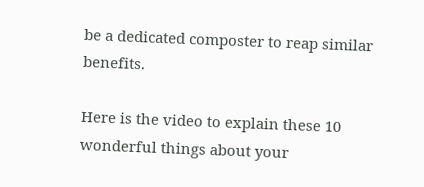be a dedicated composter to reap similar benefits.

Here is the video to explain these 10 wonderful things about your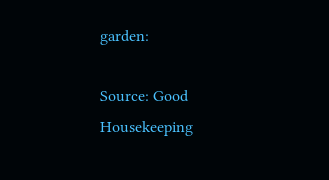garden:

Source: Good Housekeeping